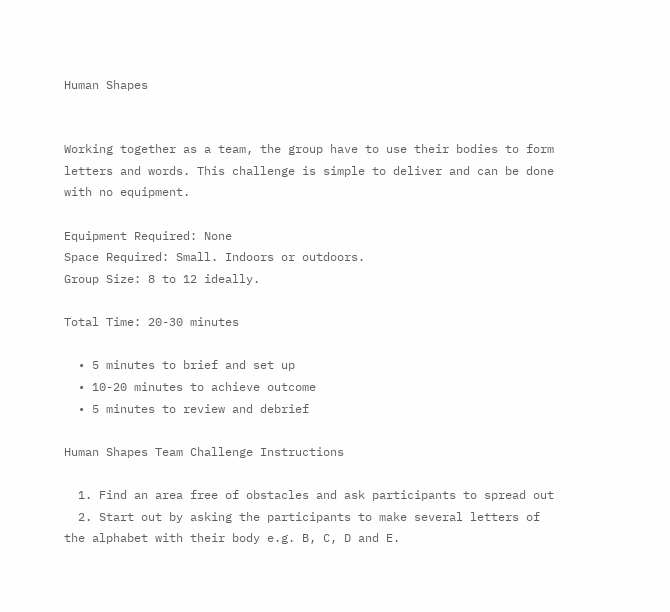Human Shapes


Working together as a team, the group have to use their bodies to form letters and words. This challenge is simple to deliver and can be done with no equipment.

Equipment Required: None
Space Required: Small. Indoors or outdoors.
Group Size: 8 to 12 ideally.

Total Time: 20-30 minutes

  • 5 minutes to brief and set up
  • 10-20 minutes to achieve outcome
  • 5 minutes to review and debrief

Human Shapes Team Challenge Instructions

  1. Find an area free of obstacles and ask participants to spread out
  2. Start out by asking the participants to make several letters of the alphabet with their body e.g. B, C, D and E.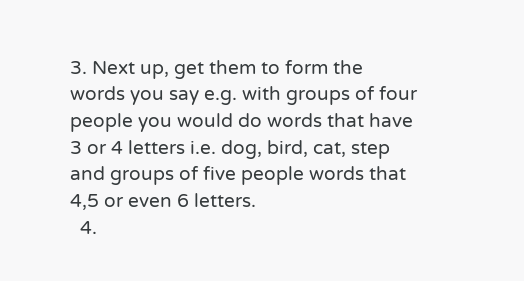3. Next up, get them to form the words you say e.g. with groups of four people you would do words that have 3 or 4 letters i.e. dog, bird, cat, step and groups of five people words that 4,5 or even 6 letters.
  4.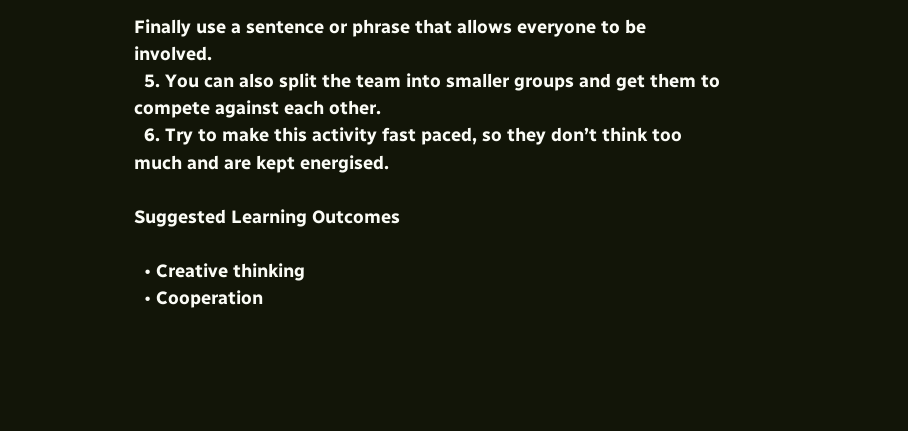Finally use a sentence or phrase that allows everyone to be involved.
  5. You can also split the team into smaller groups and get them to compete against each other.
  6. Try to make this activity fast paced, so they don’t think too much and are kept energised.

Suggested Learning Outcomes

  • Creative thinking
  • Cooperation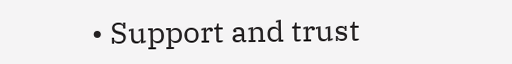• Support and trust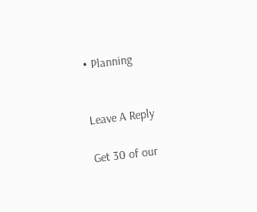• Planning


Leave A Reply

Get 30 of our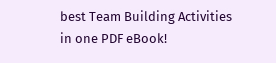best Team Building Activities in one PDF eBook!